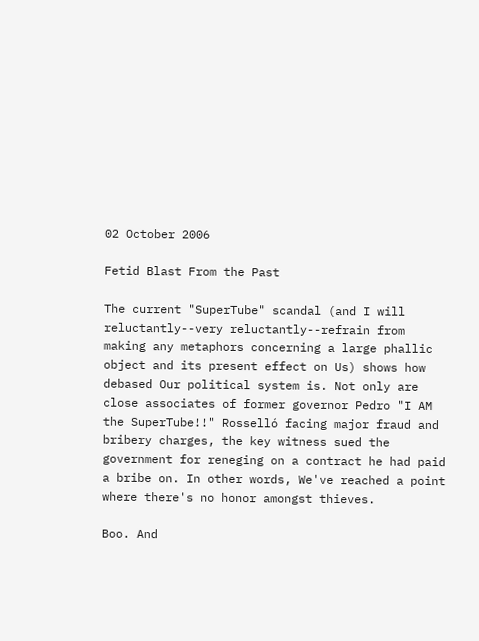02 October 2006

Fetid Blast From the Past

The current "SuperTube" scandal (and I will reluctantly--very reluctantly--refrain from making any metaphors concerning a large phallic object and its present effect on Us) shows how debased Our political system is. Not only are close associates of former governor Pedro "I AM the SuperTube!!" Rosselló facing major fraud and bribery charges, the key witness sued the government for reneging on a contract he had paid a bribe on. In other words, We've reached a point where there's no honor amongst thieves.

Boo. And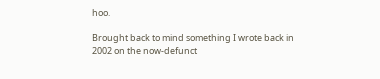hoo.

Brought back to mind something I wrote back in 2002 on the now-defunct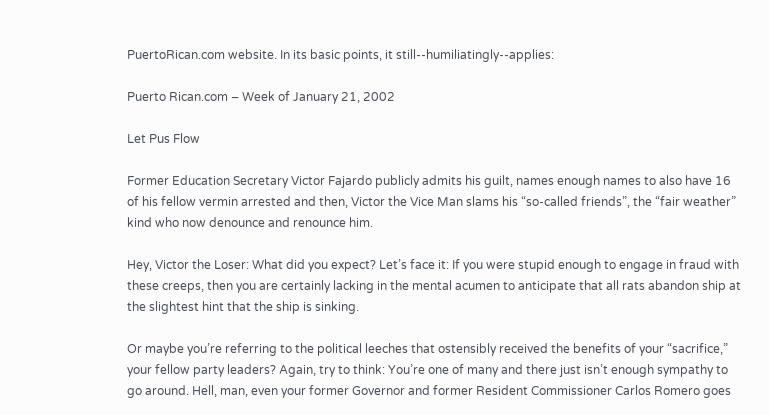PuertoRican.com website. In its basic points, it still--humiliatingly--applies:

Puerto Rican.com – Week of January 21, 2002

Let Pus Flow

Former Education Secretary Victor Fajardo publicly admits his guilt, names enough names to also have 16 of his fellow vermin arrested and then, Victor the Vice Man slams his “so-called friends”, the “fair weather” kind who now denounce and renounce him.

Hey, Victor the Loser: What did you expect? Let’s face it: If you were stupid enough to engage in fraud with these creeps, then you are certainly lacking in the mental acumen to anticipate that all rats abandon ship at the slightest hint that the ship is sinking.

Or maybe you’re referring to the political leeches that ostensibly received the benefits of your “sacrifice,” your fellow party leaders? Again, try to think: You’re one of many and there just isn’t enough sympathy to go around. Hell, man, even your former Governor and former Resident Commissioner Carlos Romero goes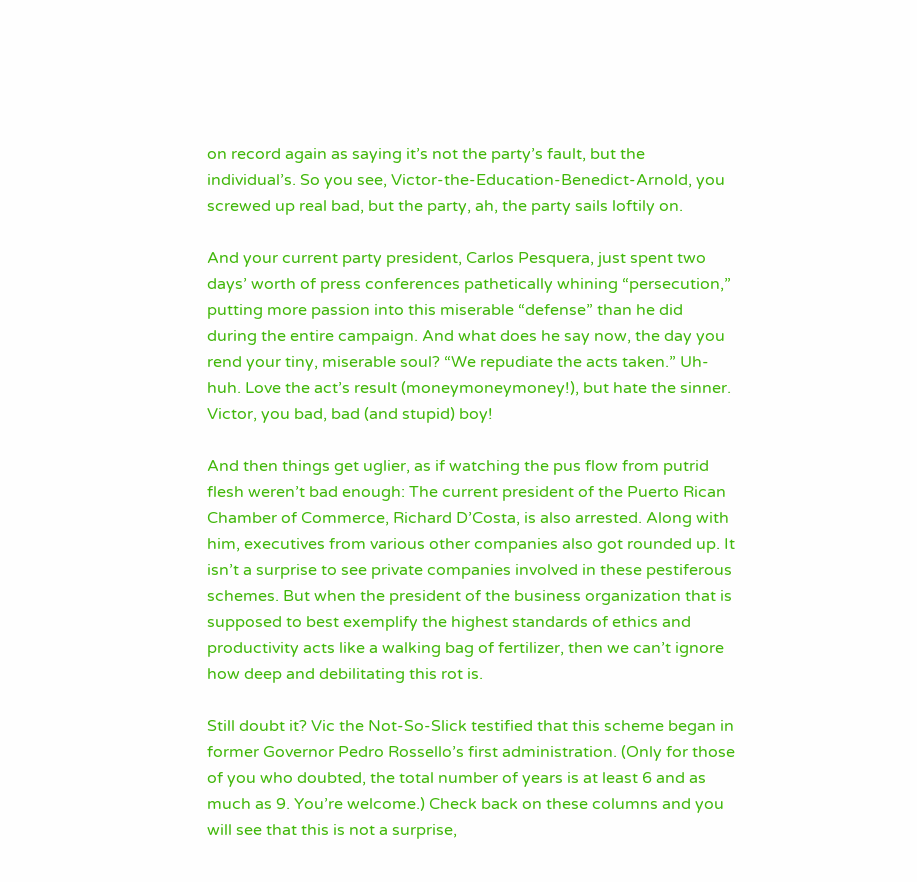on record again as saying it’s not the party’s fault, but the individual’s. So you see, Victor-the-Education-Benedict-Arnold, you screwed up real bad, but the party, ah, the party sails loftily on.

And your current party president, Carlos Pesquera, just spent two days’ worth of press conferences pathetically whining “persecution,” putting more passion into this miserable “defense” than he did during the entire campaign. And what does he say now, the day you rend your tiny, miserable soul? “We repudiate the acts taken.” Uh-huh. Love the act’s result (moneymoneymoney!), but hate the sinner. Victor, you bad, bad (and stupid) boy!

And then things get uglier, as if watching the pus flow from putrid flesh weren’t bad enough: The current president of the Puerto Rican Chamber of Commerce, Richard D’Costa, is also arrested. Along with him, executives from various other companies also got rounded up. It isn’t a surprise to see private companies involved in these pestiferous schemes. But when the president of the business organization that is supposed to best exemplify the highest standards of ethics and productivity acts like a walking bag of fertilizer, then we can’t ignore how deep and debilitating this rot is.

Still doubt it? Vic the Not-So-Slick testified that this scheme began in former Governor Pedro Rossello’s first administration. (Only for those of you who doubted, the total number of years is at least 6 and as much as 9. You’re welcome.) Check back on these columns and you will see that this is not a surprise,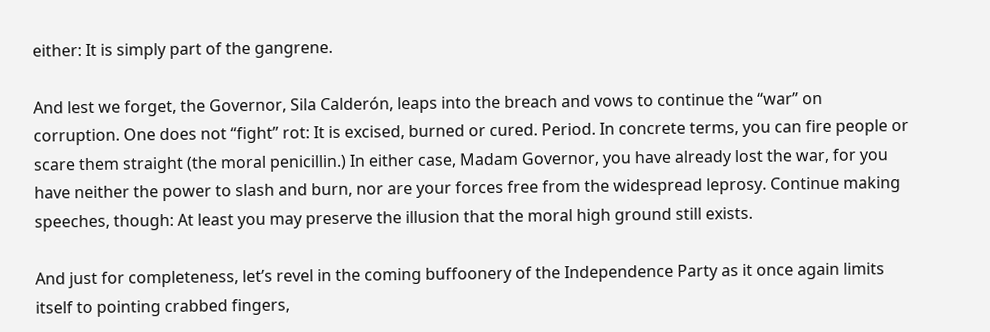either: It is simply part of the gangrene.

And lest we forget, the Governor, Sila Calderón, leaps into the breach and vows to continue the “war” on corruption. One does not “fight” rot: It is excised, burned or cured. Period. In concrete terms, you can fire people or scare them straight (the moral penicillin.) In either case, Madam Governor, you have already lost the war, for you have neither the power to slash and burn, nor are your forces free from the widespread leprosy. Continue making speeches, though: At least you may preserve the illusion that the moral high ground still exists.

And just for completeness, let’s revel in the coming buffoonery of the Independence Party as it once again limits itself to pointing crabbed fingers,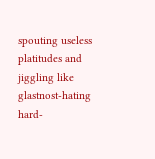spouting useless platitudes and jiggling like glastnost-hating hard-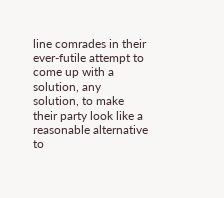line comrades in their ever-futile attempt to come up with a solution, any solution, to make their party look like a reasonable alternative to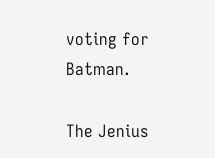voting for Batman.

The Jenius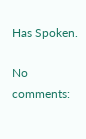Has Spoken.

No comments: